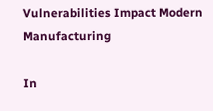Vulnerabilities Impact Modern Manufacturing

In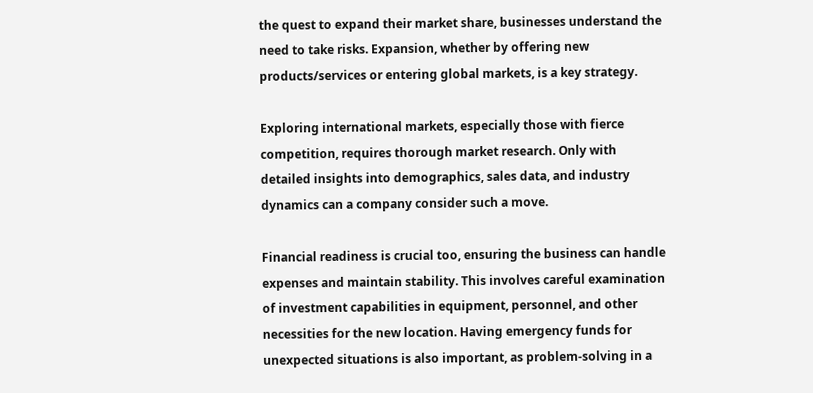the quest to expand their market share, businesses understand the need to take risks. Expansion, whether by offering new products/services or entering global markets, is a key strategy.

Exploring international markets, especially those with fierce competition, requires thorough market research. Only with detailed insights into demographics, sales data, and industry dynamics can a company consider such a move.

Financial readiness is crucial too, ensuring the business can handle expenses and maintain stability. This involves careful examination of investment capabilities in equipment, personnel, and other necessities for the new location. Having emergency funds for unexpected situations is also important, as problem-solving in a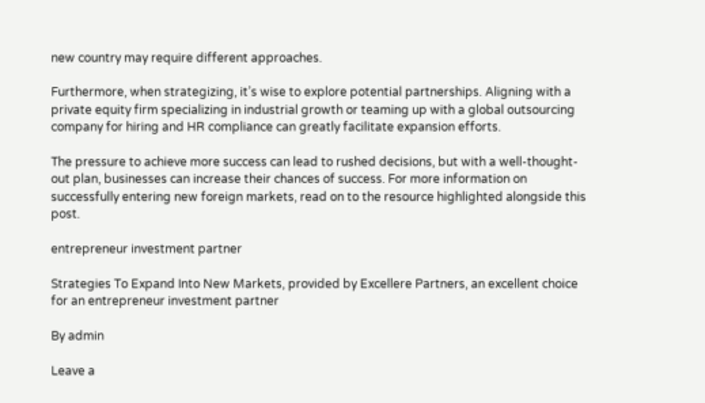new country may require different approaches.

Furthermore, when strategizing, it’s wise to explore potential partnerships. Aligning with a private equity firm specializing in industrial growth or teaming up with a global outsourcing company for hiring and HR compliance can greatly facilitate expansion efforts.

The pressure to achieve more success can lead to rushed decisions, but with a well-thought-out plan, businesses can increase their chances of success. For more information on successfully entering new foreign markets, read on to the resource highlighted alongside this post.

entrepreneur investment partner

Strategies To Expand Into New Markets, provided by Excellere Partners, an excellent choice for an entrepreneur investment partner

By admin

Leave a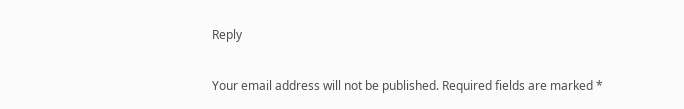Reply

Your email address will not be published. Required fields are marked *